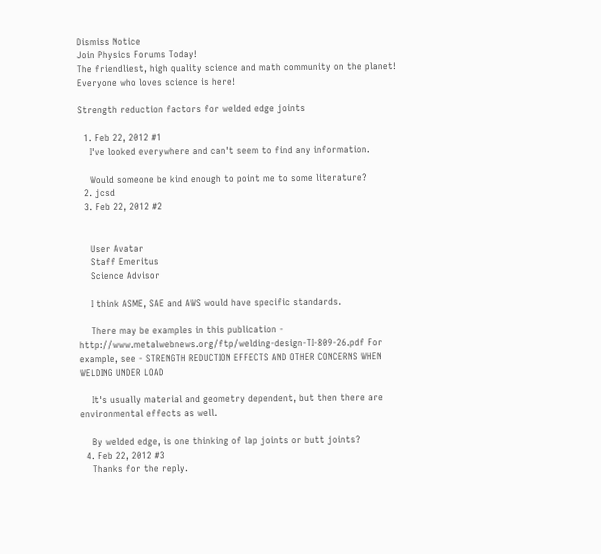Dismiss Notice
Join Physics Forums Today!
The friendliest, high quality science and math community on the planet! Everyone who loves science is here!

Strength reduction factors for welded edge joints

  1. Feb 22, 2012 #1
    I've looked everywhere and can't seem to find any information.

    Would someone be kind enough to point me to some literature?
  2. jcsd
  3. Feb 22, 2012 #2


    User Avatar
    Staff Emeritus
    Science Advisor

    I think ASME, SAE and AWS would have specific standards.

    There may be examples in this publication - http://www.metalwebnews.org/ftp/welding-design-TI-809-26.pdf For example, see - STRENGTH REDUCTION EFFECTS AND OTHER CONCERNS WHEN WELDING UNDER LOAD

    It's usually material and geometry dependent, but then there are environmental effects as well.

    By welded edge, is one thinking of lap joints or butt joints?
  4. Feb 22, 2012 #3
    Thanks for the reply.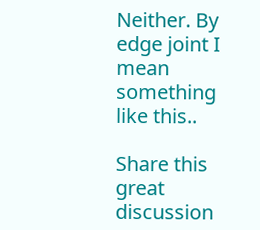Neither. By edge joint I mean something like this..

Share this great discussion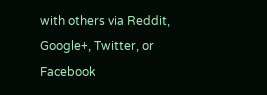with others via Reddit, Google+, Twitter, or Facebook